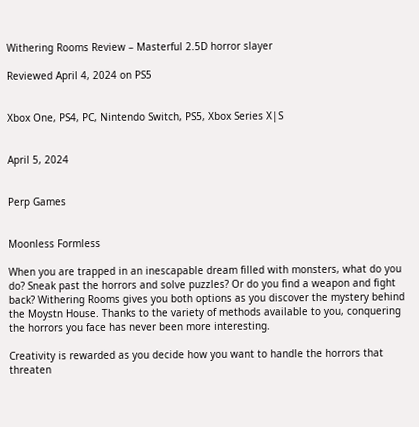Withering Rooms Review – Masterful 2.5D horror slayer

Reviewed April 4, 2024 on PS5


Xbox One, PS4, PC, Nintendo Switch, PS5, Xbox Series X|S


April 5, 2024


Perp Games


Moonless Formless

When you are trapped in an inescapable dream filled with monsters, what do you do? Sneak past the horrors and solve puzzles? Or do you find a weapon and fight back? Withering Rooms gives you both options as you discover the mystery behind the Moystn House. Thanks to the variety of methods available to you, conquering the horrors you face has never been more interesting.

Creativity is rewarded as you decide how you want to handle the horrors that threaten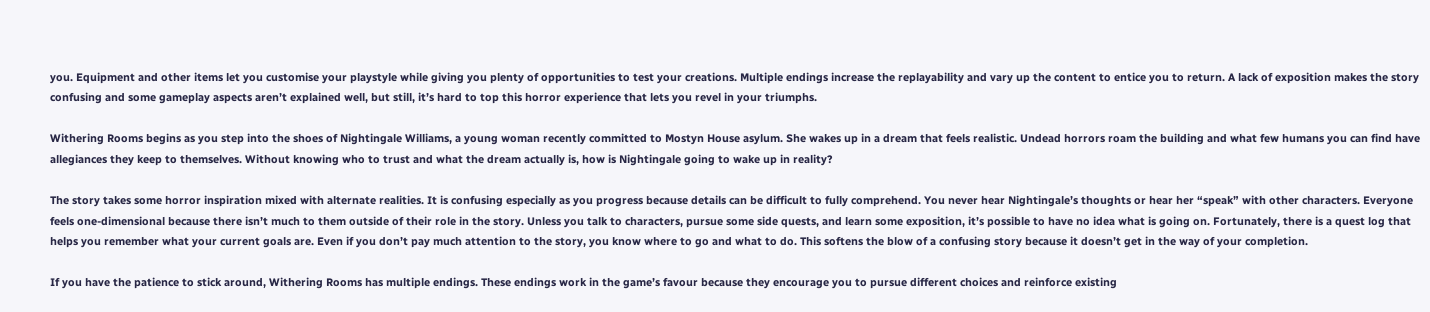you. Equipment and other items let you customise your playstyle while giving you plenty of opportunities to test your creations. Multiple endings increase the replayability and vary up the content to entice you to return. A lack of exposition makes the story confusing and some gameplay aspects aren’t explained well, but still, it’s hard to top this horror experience that lets you revel in your triumphs.

Withering Rooms begins as you step into the shoes of Nightingale Williams, a young woman recently committed to Mostyn House asylum. She wakes up in a dream that feels realistic. Undead horrors roam the building and what few humans you can find have allegiances they keep to themselves. Without knowing who to trust and what the dream actually is, how is Nightingale going to wake up in reality?

The story takes some horror inspiration mixed with alternate realities. It is confusing especially as you progress because details can be difficult to fully comprehend. You never hear Nightingale’s thoughts or hear her “speak” with other characters. Everyone feels one-dimensional because there isn’t much to them outside of their role in the story. Unless you talk to characters, pursue some side quests, and learn some exposition, it’s possible to have no idea what is going on. Fortunately, there is a quest log that helps you remember what your current goals are. Even if you don’t pay much attention to the story, you know where to go and what to do. This softens the blow of a confusing story because it doesn’t get in the way of your completion.

If you have the patience to stick around, Withering Rooms has multiple endings. These endings work in the game’s favour because they encourage you to pursue different choices and reinforce existing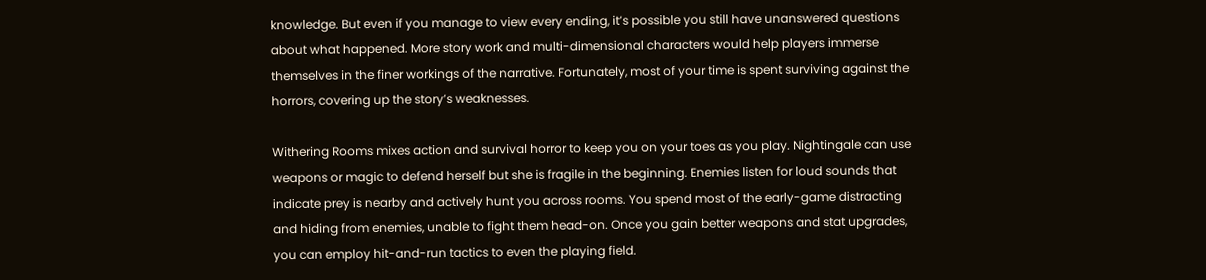knowledge. But even if you manage to view every ending, it’s possible you still have unanswered questions about what happened. More story work and multi-dimensional characters would help players immerse themselves in the finer workings of the narrative. Fortunately, most of your time is spent surviving against the horrors, covering up the story’s weaknesses.

Withering Rooms mixes action and survival horror to keep you on your toes as you play. Nightingale can use weapons or magic to defend herself but she is fragile in the beginning. Enemies listen for loud sounds that indicate prey is nearby and actively hunt you across rooms. You spend most of the early-game distracting and hiding from enemies, unable to fight them head-on. Once you gain better weapons and stat upgrades, you can employ hit-and-run tactics to even the playing field.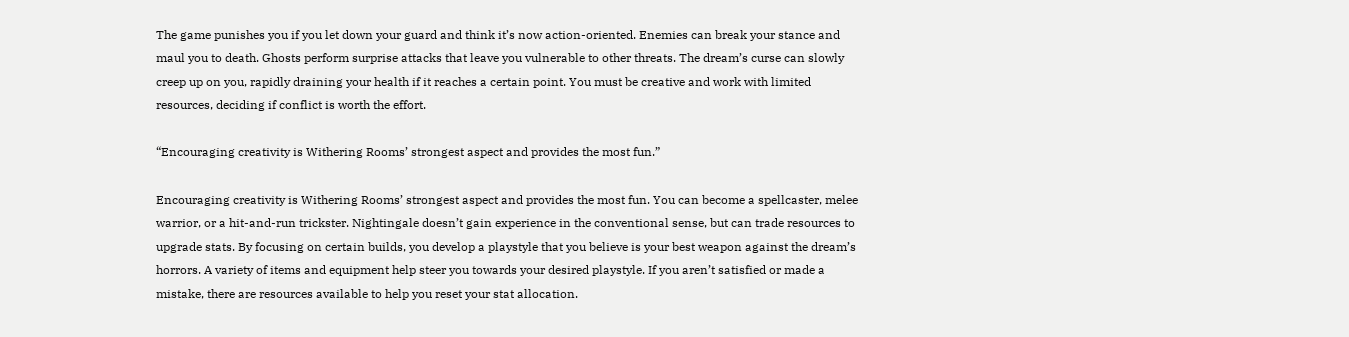The game punishes you if you let down your guard and think it’s now action-oriented. Enemies can break your stance and maul you to death. Ghosts perform surprise attacks that leave you vulnerable to other threats. The dream’s curse can slowly creep up on you, rapidly draining your health if it reaches a certain point. You must be creative and work with limited resources, deciding if conflict is worth the effort.

“Encouraging creativity is Withering Rooms’ strongest aspect and provides the most fun.”

Encouraging creativity is Withering Rooms’ strongest aspect and provides the most fun. You can become a spellcaster, melee warrior, or a hit-and-run trickster. Nightingale doesn’t gain experience in the conventional sense, but can trade resources to upgrade stats. By focusing on certain builds, you develop a playstyle that you believe is your best weapon against the dream’s horrors. A variety of items and equipment help steer you towards your desired playstyle. If you aren’t satisfied or made a mistake, there are resources available to help you reset your stat allocation.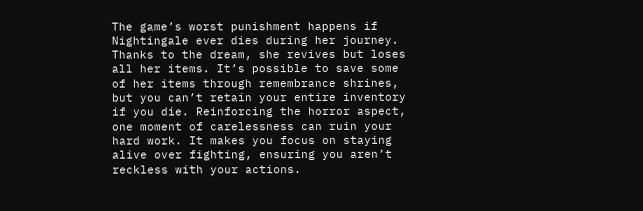The game’s worst punishment happens if Nightingale ever dies during her journey. Thanks to the dream, she revives but loses all her items. It’s possible to save some of her items through remembrance shrines, but you can’t retain your entire inventory if you die. Reinforcing the horror aspect, one moment of carelessness can ruin your hard work. It makes you focus on staying alive over fighting, ensuring you aren’t reckless with your actions.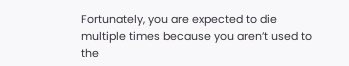Fortunately, you are expected to die multiple times because you aren’t used to the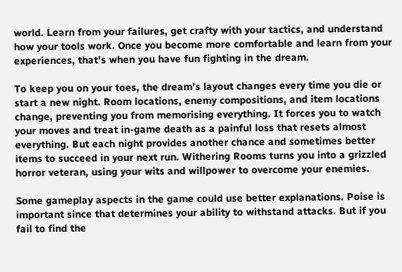world. Learn from your failures, get crafty with your tactics, and understand how your tools work. Once you become more comfortable and learn from your experiences, that’s when you have fun fighting in the dream.

To keep you on your toes, the dream’s layout changes every time you die or start a new night. Room locations, enemy compositions, and item locations change, preventing you from memorising everything. It forces you to watch your moves and treat in-game death as a painful loss that resets almost everything. But each night provides another chance and sometimes better items to succeed in your next run. Withering Rooms turns you into a grizzled horror veteran, using your wits and willpower to overcome your enemies.

Some gameplay aspects in the game could use better explanations. Poise is important since that determines your ability to withstand attacks. But if you fail to find the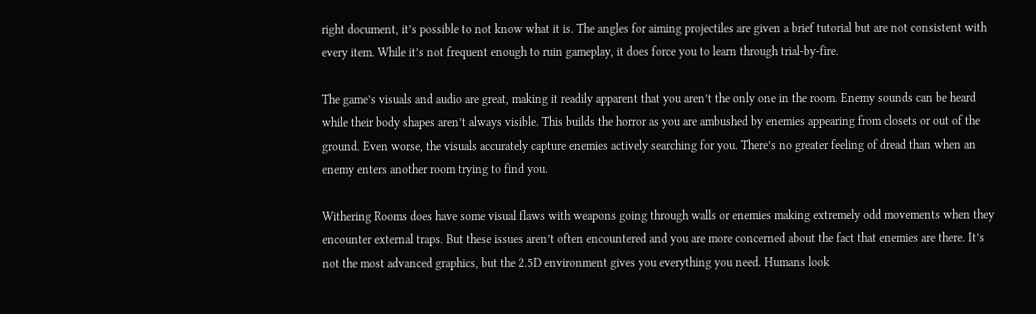right document, it’s possible to not know what it is. The angles for aiming projectiles are given a brief tutorial but are not consistent with every item. While it’s not frequent enough to ruin gameplay, it does force you to learn through trial-by-fire.

The game’s visuals and audio are great, making it readily apparent that you aren’t the only one in the room. Enemy sounds can be heard while their body shapes aren’t always visible. This builds the horror as you are ambushed by enemies appearing from closets or out of the ground. Even worse, the visuals accurately capture enemies actively searching for you. There’s no greater feeling of dread than when an enemy enters another room trying to find you.

Withering Rooms does have some visual flaws with weapons going through walls or enemies making extremely odd movements when they encounter external traps. But these issues aren’t often encountered and you are more concerned about the fact that enemies are there. It’s not the most advanced graphics, but the 2.5D environment gives you everything you need. Humans look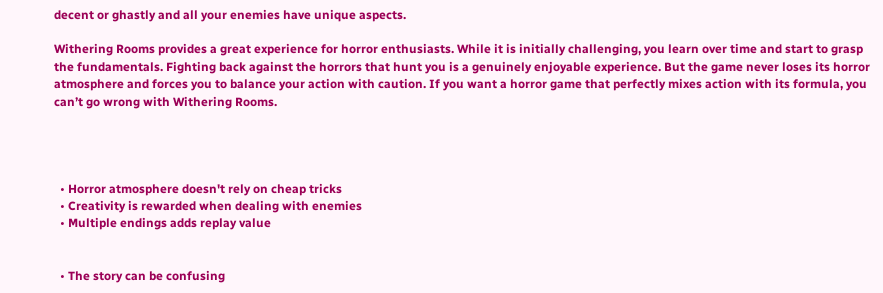decent or ghastly and all your enemies have unique aspects.

Withering Rooms provides a great experience for horror enthusiasts. While it is initially challenging, you learn over time and start to grasp the fundamentals. Fighting back against the horrors that hunt you is a genuinely enjoyable experience. But the game never loses its horror atmosphere and forces you to balance your action with caution. If you want a horror game that perfectly mixes action with its formula, you can’t go wrong with Withering Rooms.




  • Horror atmosphere doesn't rely on cheap tricks
  • Creativity is rewarded when dealing with enemies
  • Multiple endings adds replay value


  • The story can be confusing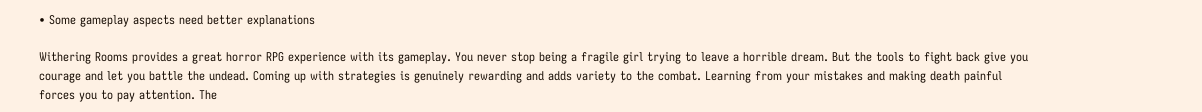• Some gameplay aspects need better explanations

Withering Rooms provides a great horror RPG experience with its gameplay. You never stop being a fragile girl trying to leave a horrible dream. But the tools to fight back give you courage and let you battle the undead. Coming up with strategies is genuinely rewarding and adds variety to the combat. Learning from your mistakes and making death painful forces you to pay attention. The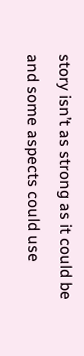story isn’t as strong as it could be and some aspects could use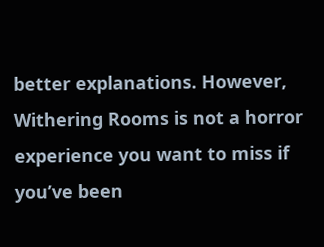better explanations. However, Withering Rooms is not a horror experience you want to miss if you’ve been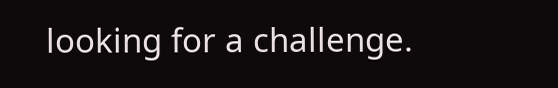looking for a challenge.